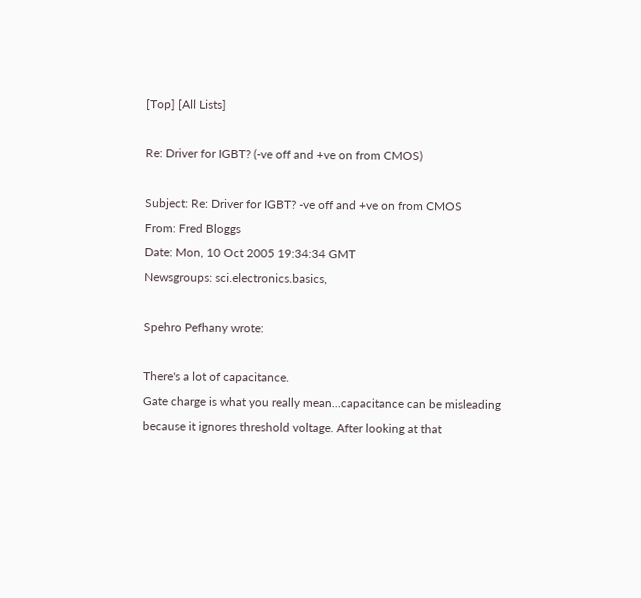[Top] [All Lists]

Re: Driver for IGBT? (-ve off and +ve on from CMOS)

Subject: Re: Driver for IGBT? -ve off and +ve on from CMOS
From: Fred Bloggs
Date: Mon, 10 Oct 2005 19:34:34 GMT
Newsgroups: sci.electronics.basics,

Spehro Pefhany wrote:

There's a lot of capacitance.
Gate charge is what you really mean...capacitance can be misleading
because it ignores threshold voltage. After looking at that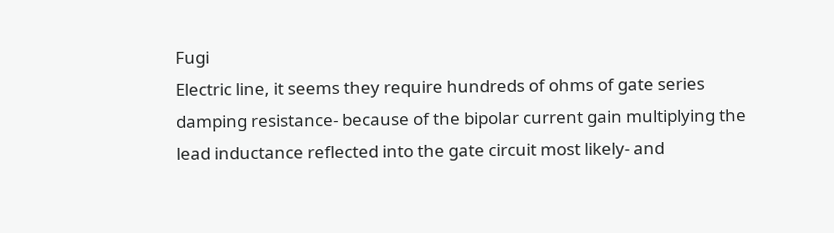Fugi
Electric line, it seems they require hundreds of ohms of gate series
damping resistance- because of the bipolar current gain multiplying the
lead inductance reflected into the gate circuit most likely- and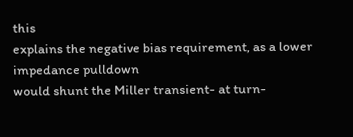this
explains the negative bias requirement, as a lower impedance pulldown
would shunt the Miller transient- at turn-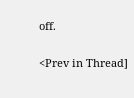off.

<Prev in Thread]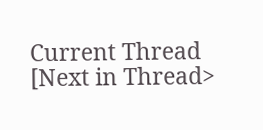Current Thread [Next in Thread>